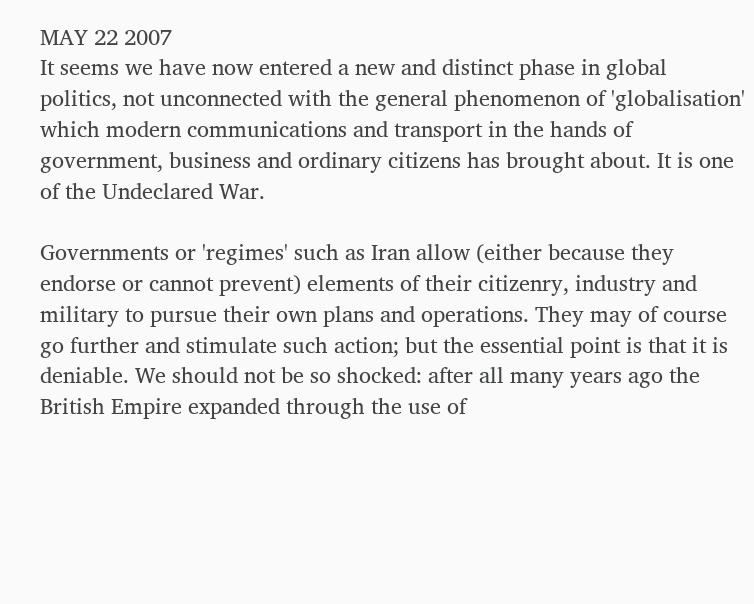MAY 22 2007
It seems we have now entered a new and distinct phase in global politics, not unconnected with the general phenomenon of 'globalisation' which modern communications and transport in the hands of government, business and ordinary citizens has brought about. It is one of the Undeclared War.

Governments or 'regimes' such as Iran allow (either because they endorse or cannot prevent) elements of their citizenry, industry and military to pursue their own plans and operations. They may of course go further and stimulate such action; but the essential point is that it is deniable. We should not be so shocked: after all many years ago the British Empire expanded through the use of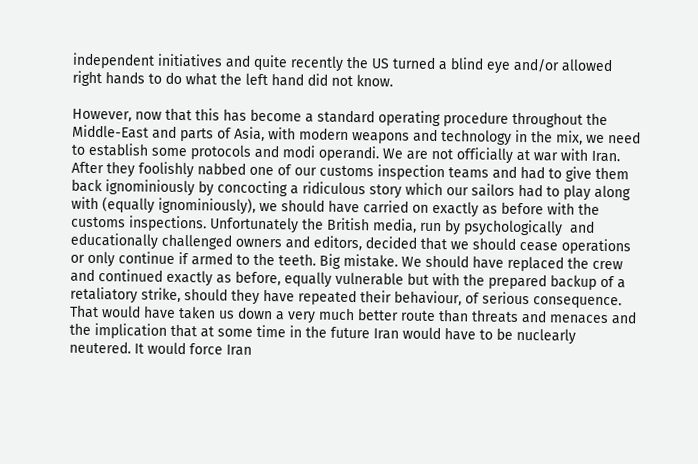independent initiatives and quite recently the US turned a blind eye and/or allowed right hands to do what the left hand did not know.

However, now that this has become a standard operating procedure throughout the Middle-East and parts of Asia, with modern weapons and technology in the mix, we need to establish some protocols and modi operandi. We are not officially at war with Iran. After they foolishly nabbed one of our customs inspection teams and had to give them back ignominiously by concocting a ridiculous story which our sailors had to play along with (equally ignominiously), we should have carried on exactly as before with the customs inspections. Unfortunately the British media, run by psychologically  and educationally challenged owners and editors, decided that we should cease operations or only continue if armed to the teeth. Big mistake. We should have replaced the crew and continued exactly as before, equally vulnerable but with the prepared backup of a retaliatory strike, should they have repeated their behaviour, of serious consequence. That would have taken us down a very much better route than threats and menaces and the implication that at some time in the future Iran would have to be nuclearly neutered. It would force Iran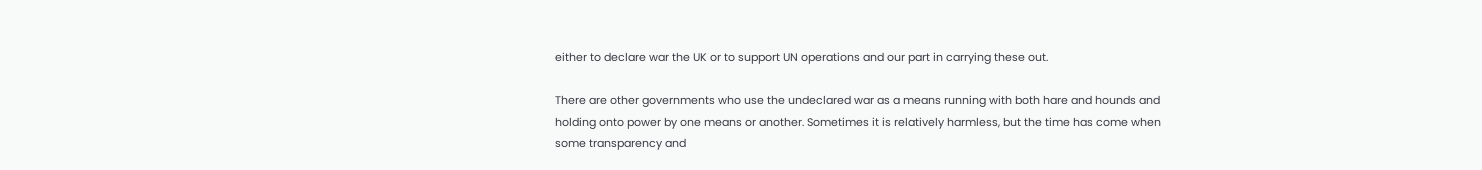either to declare war the UK or to support UN operations and our part in carrying these out.

There are other governments who use the undeclared war as a means running with both hare and hounds and holding onto power by one means or another. Sometimes it is relatively harmless, but the time has come when some transparency and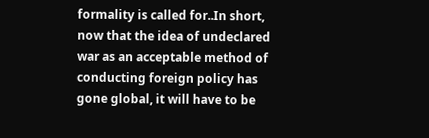formality is called for..In short, now that the idea of undeclared war as an acceptable method of conducting foreign policy has gone global, it will have to be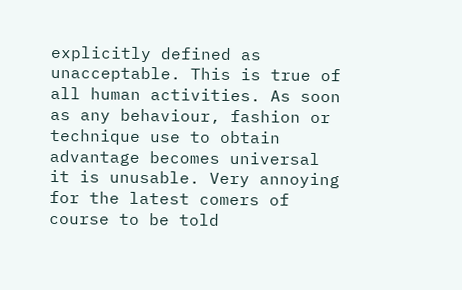explicitly defined as unacceptable. This is true of all human activities. As soon as any behaviour, fashion or technique use to obtain advantage becomes universal it is unusable. Very annoying for the latest comers of course to be told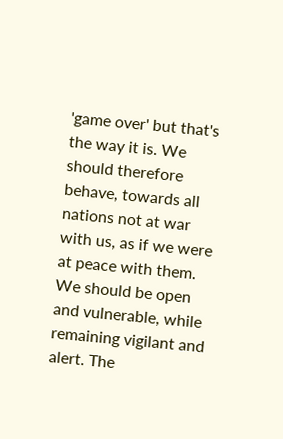'game over' but that's the way it is. We should therefore behave, towards all nations not at war with us, as if we were at peace with them. We should be open and vulnerable, while remaining vigilant and alert. The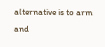alternative is to arm and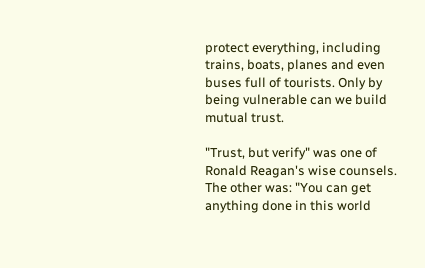protect everything, including trains, boats, planes and even buses full of tourists. Only by being vulnerable can we build mutual trust.

"Trust, but verify" was one of Ronald Reagan's wise counsels. The other was: "You can get anything done in this world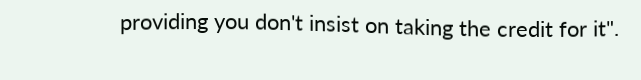providing you don't insist on taking the credit for it".